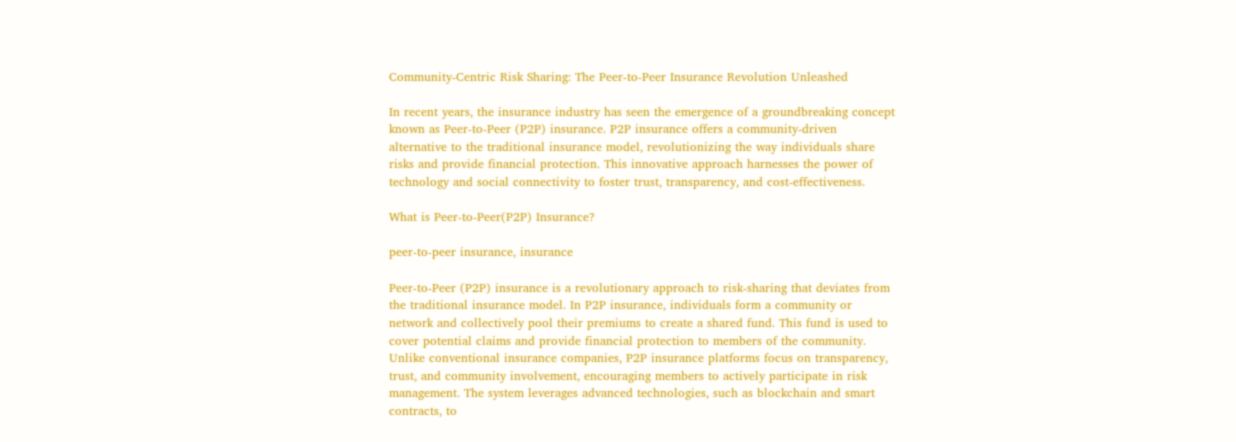Community-Centric Risk Sharing: The Peer-to-Peer Insurance Revolution Unleashed

In recent years, the insurance industry has seen the emergence of a groundbreaking concept known as Peer-to-Peer (P2P) insurance. P2P insurance offers a community-driven alternative to the traditional insurance model, revolutionizing the way individuals share risks and provide financial protection. This innovative approach harnesses the power of technology and social connectivity to foster trust, transparency, and cost-effectiveness.

What is Peer-to-Peer(P2P) Insurance?

peer-to-peer insurance, insurance

Peer-to-Peer (P2P) insurance is a revolutionary approach to risk-sharing that deviates from the traditional insurance model. In P2P insurance, individuals form a community or network and collectively pool their premiums to create a shared fund. This fund is used to cover potential claims and provide financial protection to members of the community. Unlike conventional insurance companies, P2P insurance platforms focus on transparency, trust, and community involvement, encouraging members to actively participate in risk management. The system leverages advanced technologies, such as blockchain and smart contracts, to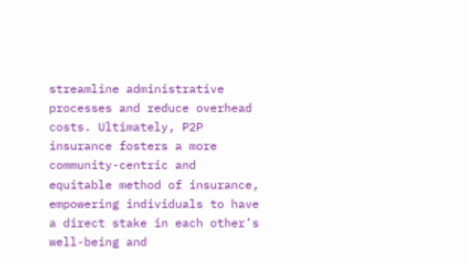streamline administrative processes and reduce overhead costs. Ultimately, P2P insurance fosters a more community-centric and equitable method of insurance, empowering individuals to have a direct stake in each other’s well-being and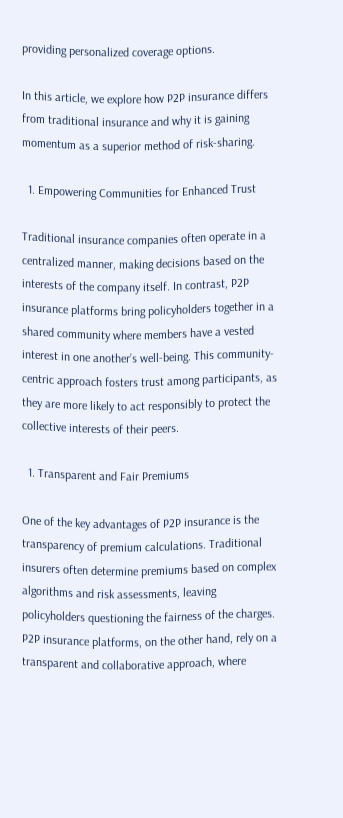providing personalized coverage options.

In this article, we explore how P2P insurance differs from traditional insurance and why it is gaining momentum as a superior method of risk-sharing.

  1. Empowering Communities for Enhanced Trust

Traditional insurance companies often operate in a centralized manner, making decisions based on the interests of the company itself. In contrast, P2P insurance platforms bring policyholders together in a shared community where members have a vested interest in one another’s well-being. This community-centric approach fosters trust among participants, as they are more likely to act responsibly to protect the collective interests of their peers.

  1. Transparent and Fair Premiums

One of the key advantages of P2P insurance is the transparency of premium calculations. Traditional insurers often determine premiums based on complex algorithms and risk assessments, leaving policyholders questioning the fairness of the charges. P2P insurance platforms, on the other hand, rely on a transparent and collaborative approach, where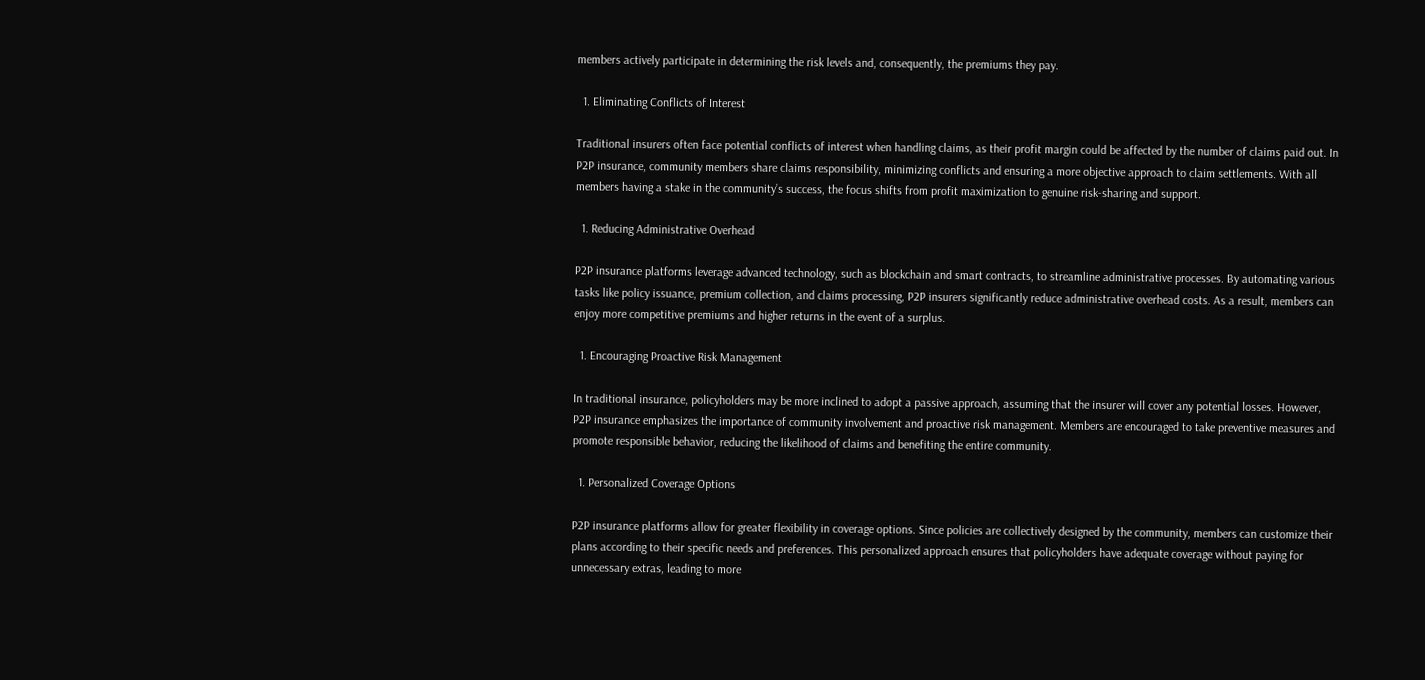members actively participate in determining the risk levels and, consequently, the premiums they pay.

  1. Eliminating Conflicts of Interest

Traditional insurers often face potential conflicts of interest when handling claims, as their profit margin could be affected by the number of claims paid out. In P2P insurance, community members share claims responsibility, minimizing conflicts and ensuring a more objective approach to claim settlements. With all members having a stake in the community’s success, the focus shifts from profit maximization to genuine risk-sharing and support.

  1. Reducing Administrative Overhead

P2P insurance platforms leverage advanced technology, such as blockchain and smart contracts, to streamline administrative processes. By automating various tasks like policy issuance, premium collection, and claims processing, P2P insurers significantly reduce administrative overhead costs. As a result, members can enjoy more competitive premiums and higher returns in the event of a surplus.

  1. Encouraging Proactive Risk Management

In traditional insurance, policyholders may be more inclined to adopt a passive approach, assuming that the insurer will cover any potential losses. However, P2P insurance emphasizes the importance of community involvement and proactive risk management. Members are encouraged to take preventive measures and promote responsible behavior, reducing the likelihood of claims and benefiting the entire community.

  1. Personalized Coverage Options

P2P insurance platforms allow for greater flexibility in coverage options. Since policies are collectively designed by the community, members can customize their plans according to their specific needs and preferences. This personalized approach ensures that policyholders have adequate coverage without paying for unnecessary extras, leading to more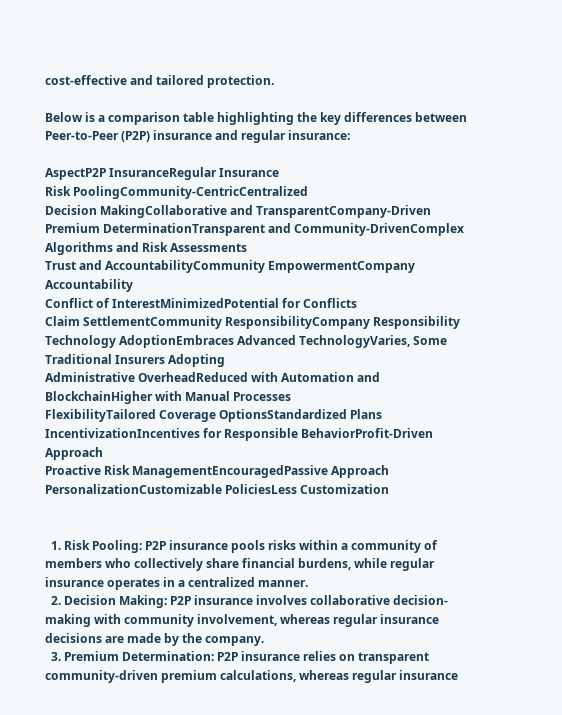cost-effective and tailored protection.

Below is a comparison table highlighting the key differences between Peer-to-Peer (P2P) insurance and regular insurance:

AspectP2P InsuranceRegular Insurance
Risk PoolingCommunity-CentricCentralized
Decision MakingCollaborative and TransparentCompany-Driven
Premium DeterminationTransparent and Community-DrivenComplex Algorithms and Risk Assessments
Trust and AccountabilityCommunity EmpowermentCompany Accountability
Conflict of InterestMinimizedPotential for Conflicts
Claim SettlementCommunity ResponsibilityCompany Responsibility
Technology AdoptionEmbraces Advanced TechnologyVaries, Some Traditional Insurers Adopting
Administrative OverheadReduced with Automation and BlockchainHigher with Manual Processes
FlexibilityTailored Coverage OptionsStandardized Plans
IncentivizationIncentives for Responsible BehaviorProfit-Driven Approach
Proactive Risk ManagementEncouragedPassive Approach
PersonalizationCustomizable PoliciesLess Customization


  1. Risk Pooling: P2P insurance pools risks within a community of members who collectively share financial burdens, while regular insurance operates in a centralized manner.
  2. Decision Making: P2P insurance involves collaborative decision-making with community involvement, whereas regular insurance decisions are made by the company.
  3. Premium Determination: P2P insurance relies on transparent community-driven premium calculations, whereas regular insurance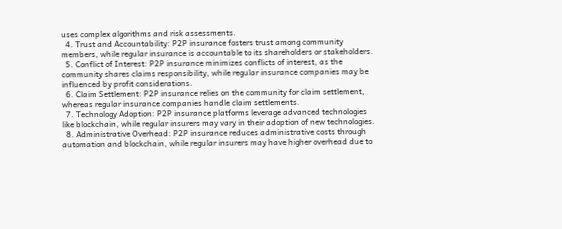uses complex algorithms and risk assessments.
  4. Trust and Accountability: P2P insurance fosters trust among community members, while regular insurance is accountable to its shareholders or stakeholders.
  5. Conflict of Interest: P2P insurance minimizes conflicts of interest, as the community shares claims responsibility, while regular insurance companies may be influenced by profit considerations.
  6. Claim Settlement: P2P insurance relies on the community for claim settlement, whereas regular insurance companies handle claim settlements.
  7. Technology Adoption: P2P insurance platforms leverage advanced technologies like blockchain, while regular insurers may vary in their adoption of new technologies.
  8. Administrative Overhead: P2P insurance reduces administrative costs through automation and blockchain, while regular insurers may have higher overhead due to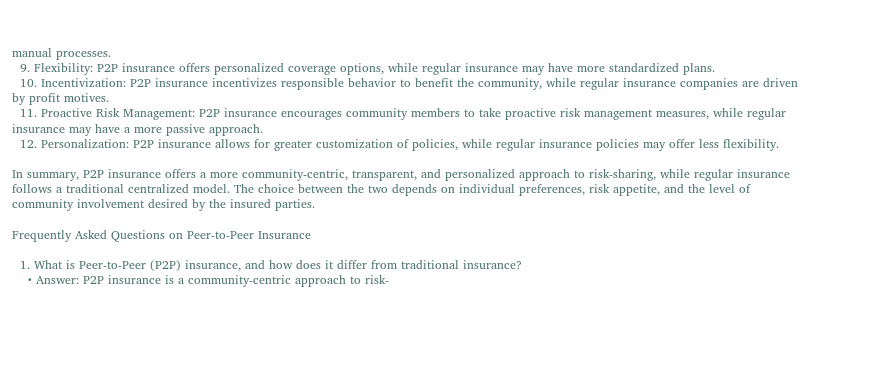manual processes.
  9. Flexibility: P2P insurance offers personalized coverage options, while regular insurance may have more standardized plans.
  10. Incentivization: P2P insurance incentivizes responsible behavior to benefit the community, while regular insurance companies are driven by profit motives.
  11. Proactive Risk Management: P2P insurance encourages community members to take proactive risk management measures, while regular insurance may have a more passive approach.
  12. Personalization: P2P insurance allows for greater customization of policies, while regular insurance policies may offer less flexibility.

In summary, P2P insurance offers a more community-centric, transparent, and personalized approach to risk-sharing, while regular insurance follows a traditional centralized model. The choice between the two depends on individual preferences, risk appetite, and the level of community involvement desired by the insured parties.

Frequently Asked Questions on Peer-to-Peer Insurance

  1. What is Peer-to-Peer (P2P) insurance, and how does it differ from traditional insurance?
    • Answer: P2P insurance is a community-centric approach to risk-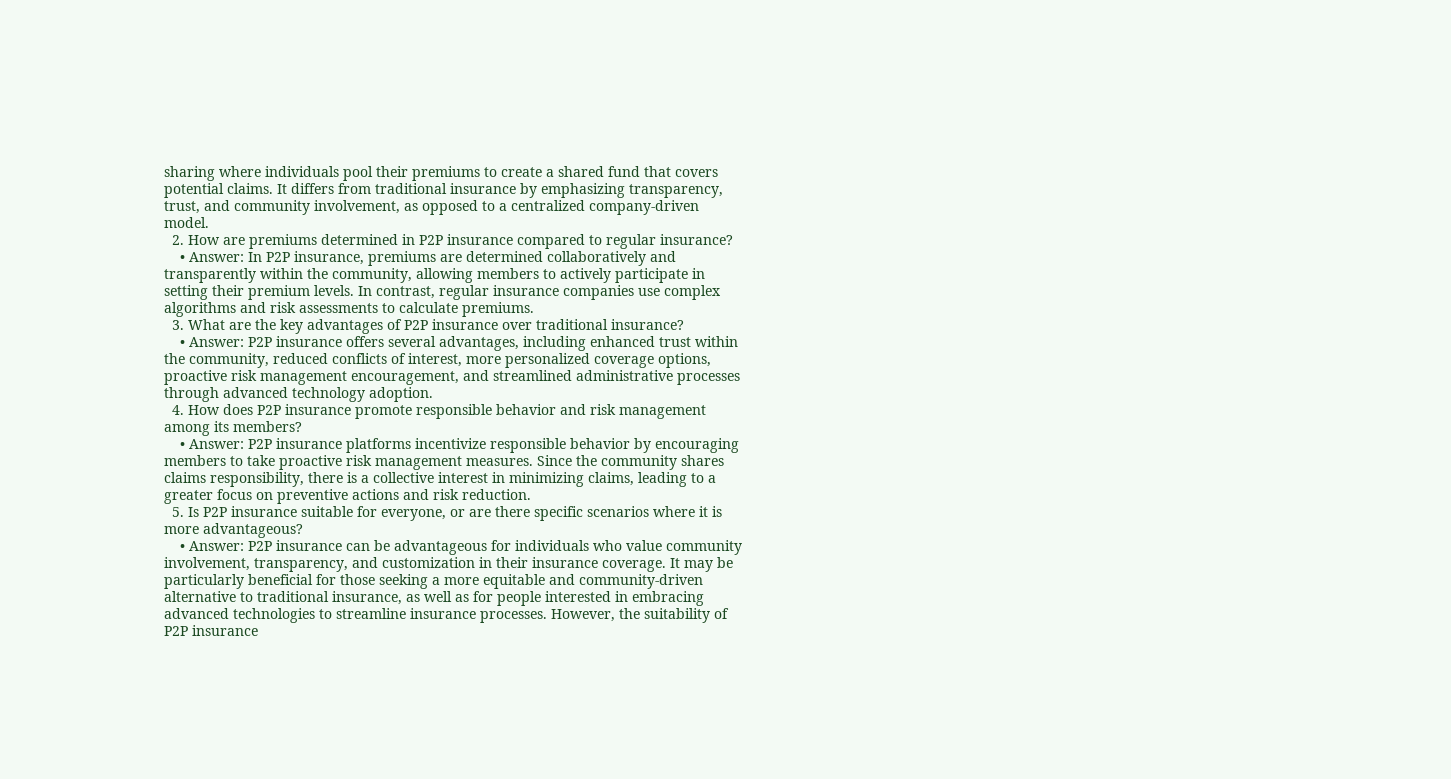sharing where individuals pool their premiums to create a shared fund that covers potential claims. It differs from traditional insurance by emphasizing transparency, trust, and community involvement, as opposed to a centralized company-driven model.
  2. How are premiums determined in P2P insurance compared to regular insurance?
    • Answer: In P2P insurance, premiums are determined collaboratively and transparently within the community, allowing members to actively participate in setting their premium levels. In contrast, regular insurance companies use complex algorithms and risk assessments to calculate premiums.
  3. What are the key advantages of P2P insurance over traditional insurance?
    • Answer: P2P insurance offers several advantages, including enhanced trust within the community, reduced conflicts of interest, more personalized coverage options, proactive risk management encouragement, and streamlined administrative processes through advanced technology adoption.
  4. How does P2P insurance promote responsible behavior and risk management among its members?
    • Answer: P2P insurance platforms incentivize responsible behavior by encouraging members to take proactive risk management measures. Since the community shares claims responsibility, there is a collective interest in minimizing claims, leading to a greater focus on preventive actions and risk reduction.
  5. Is P2P insurance suitable for everyone, or are there specific scenarios where it is more advantageous?
    • Answer: P2P insurance can be advantageous for individuals who value community involvement, transparency, and customization in their insurance coverage. It may be particularly beneficial for those seeking a more equitable and community-driven alternative to traditional insurance, as well as for people interested in embracing advanced technologies to streamline insurance processes. However, the suitability of P2P insurance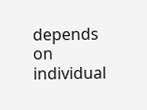depends on individual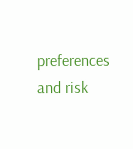preferences and risk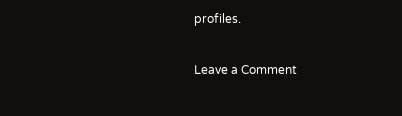profiles.

Leave a Comment